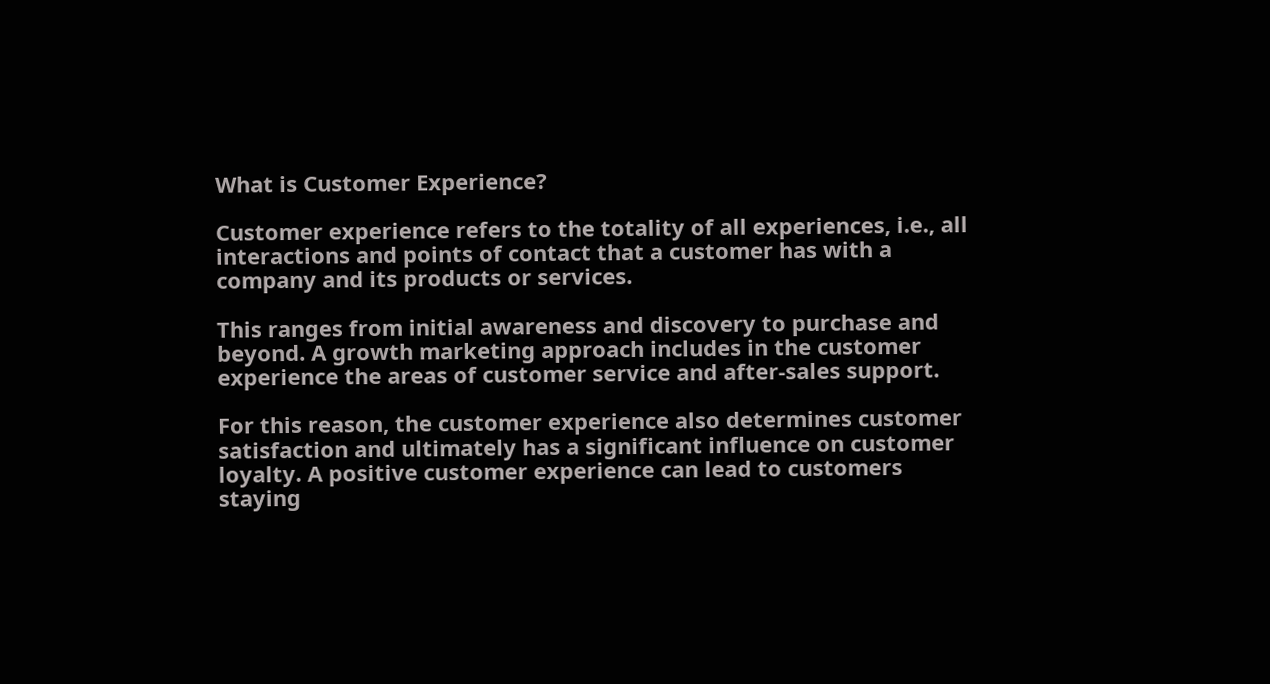What is Customer Experience?

Customer experience refers to the totality of all experiences, i.e., all interactions and points of contact that a customer has with a company and its products or services.

This ranges from initial awareness and discovery to purchase and beyond. A growth marketing approach includes in the customer experience the areas of customer service and after-sales support.

For this reason, the customer experience also determines customer satisfaction and ultimately has a significant influence on customer loyalty. A positive customer experience can lead to customers staying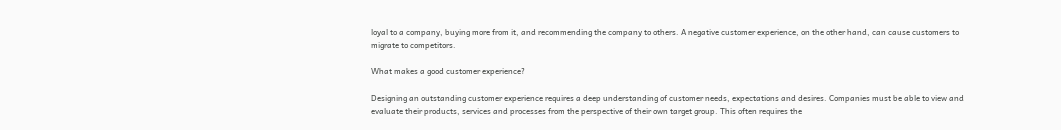loyal to a company, buying more from it, and recommending the company to others. A negative customer experience, on the other hand, can cause customers to migrate to competitors.

What makes a good customer experience?

Designing an outstanding customer experience requires a deep understanding of customer needs, expectations and desires. Companies must be able to view and evaluate their products, services and processes from the perspective of their own target group. This often requires the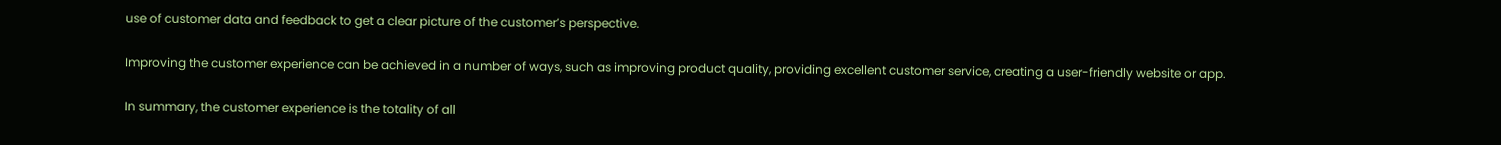use of customer data and feedback to get a clear picture of the customer’s perspective.

Improving the customer experience can be achieved in a number of ways, such as improving product quality, providing excellent customer service, creating a user-friendly website or app.

In summary, the customer experience is the totality of all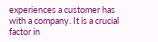experiences a customer has with a company. It is a crucial factor in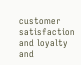customer satisfaction and loyalty and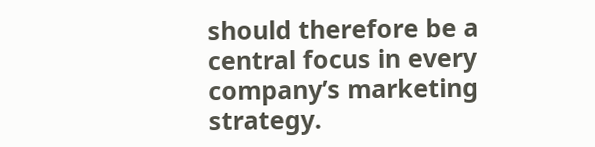should therefore be a central focus in every company’s marketing strategy.